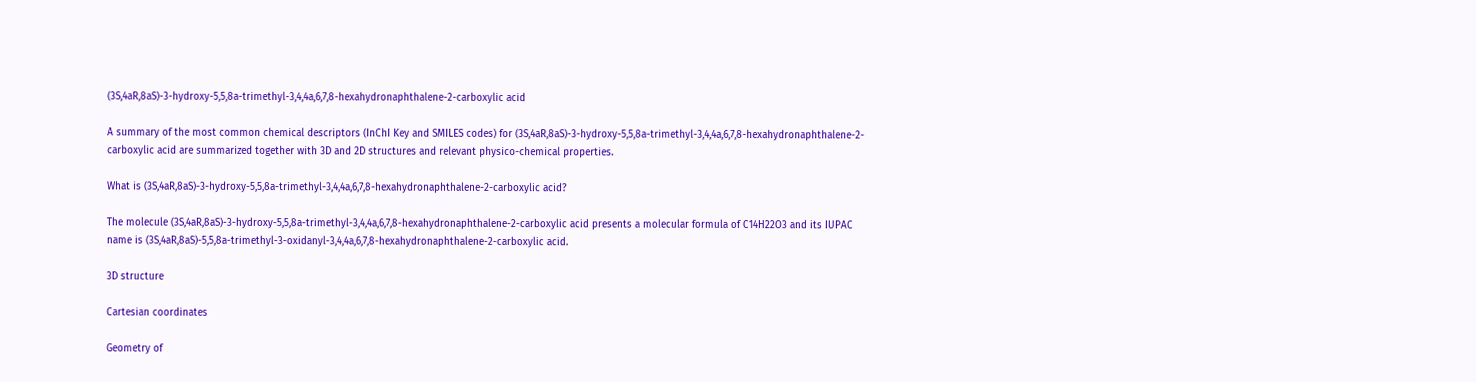(3S,4aR,8aS)-3-hydroxy-5,5,8a-trimethyl-3,4,4a,6,7,8-hexahydronaphthalene-2-carboxylic acid

A summary of the most common chemical descriptors (InChI Key and SMILES codes) for (3S,4aR,8aS)-3-hydroxy-5,5,8a-trimethyl-3,4,4a,6,7,8-hexahydronaphthalene-2-carboxylic acid are summarized together with 3D and 2D structures and relevant physico-chemical properties.

What is (3S,4aR,8aS)-3-hydroxy-5,5,8a-trimethyl-3,4,4a,6,7,8-hexahydronaphthalene-2-carboxylic acid?

The molecule (3S,4aR,8aS)-3-hydroxy-5,5,8a-trimethyl-3,4,4a,6,7,8-hexahydronaphthalene-2-carboxylic acid presents a molecular formula of C14H22O3 and its IUPAC name is (3S,4aR,8aS)-5,5,8a-trimethyl-3-oxidanyl-3,4,4a,6,7,8-hexahydronaphthalene-2-carboxylic acid.

3D structure

Cartesian coordinates

Geometry of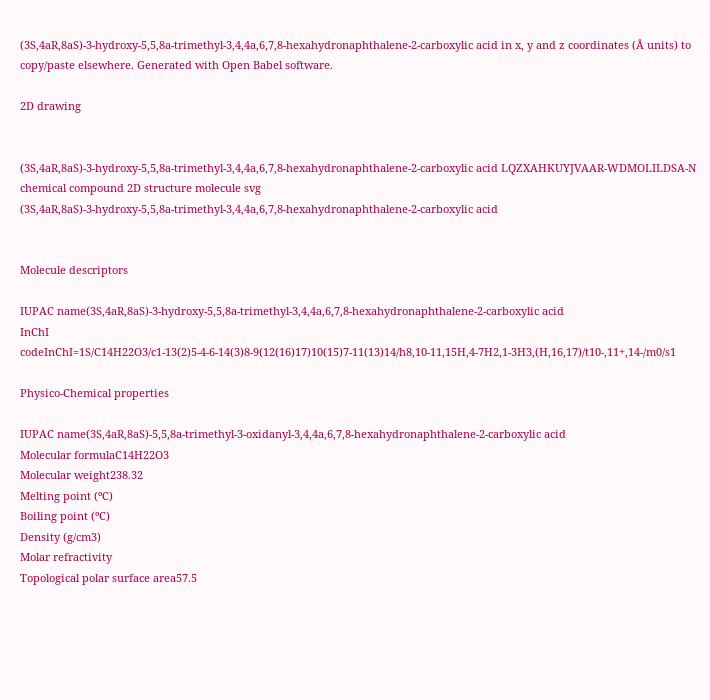(3S,4aR,8aS)-3-hydroxy-5,5,8a-trimethyl-3,4,4a,6,7,8-hexahydronaphthalene-2-carboxylic acid in x, y and z coordinates (Å units) to copy/paste elsewhere. Generated with Open Babel software.

2D drawing


(3S,4aR,8aS)-3-hydroxy-5,5,8a-trimethyl-3,4,4a,6,7,8-hexahydronaphthalene-2-carboxylic acid LQZXAHKUYJVAAR-WDMOLILDSA-N chemical compound 2D structure molecule svg
(3S,4aR,8aS)-3-hydroxy-5,5,8a-trimethyl-3,4,4a,6,7,8-hexahydronaphthalene-2-carboxylic acid


Molecule descriptors

IUPAC name(3S,4aR,8aS)-3-hydroxy-5,5,8a-trimethyl-3,4,4a,6,7,8-hexahydronaphthalene-2-carboxylic acid
InChI codeInChI=1S/C14H22O3/c1-13(2)5-4-6-14(3)8-9(12(16)17)10(15)7-11(13)14/h8,10-11,15H,4-7H2,1-3H3,(H,16,17)/t10-,11+,14-/m0/s1

Physico-Chemical properties

IUPAC name(3S,4aR,8aS)-5,5,8a-trimethyl-3-oxidanyl-3,4,4a,6,7,8-hexahydronaphthalene-2-carboxylic acid
Molecular formulaC14H22O3
Molecular weight238.32
Melting point (ºC)
Boiling point (ºC)
Density (g/cm3)
Molar refractivity
Topological polar surface area57.5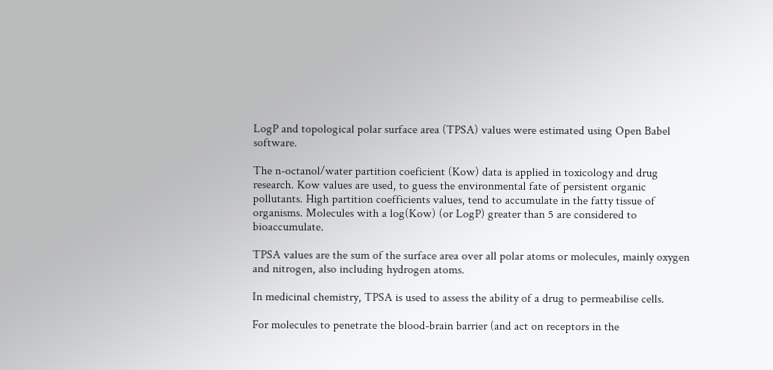LogP and topological polar surface area (TPSA) values were estimated using Open Babel software.

The n-octanol/water partition coeficient (Kow) data is applied in toxicology and drug research. Kow values are used, to guess the environmental fate of persistent organic pollutants. High partition coefficients values, tend to accumulate in the fatty tissue of organisms. Molecules with a log(Kow) (or LogP) greater than 5 are considered to bioaccumulate.

TPSA values are the sum of the surface area over all polar atoms or molecules, mainly oxygen and nitrogen, also including hydrogen atoms.

In medicinal chemistry, TPSA is used to assess the ability of a drug to permeabilise cells.

For molecules to penetrate the blood-brain barrier (and act on receptors in the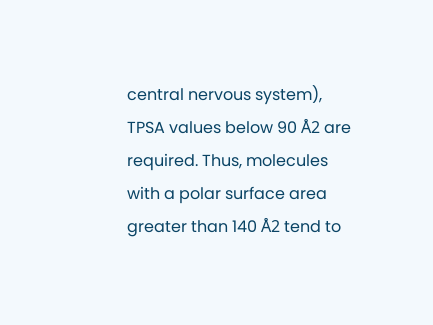central nervous system), TPSA values below 90 Å2 are required. Thus, molecules with a polar surface area greater than 140 Å2 tend to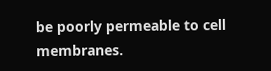be poorly permeable to cell membranes.